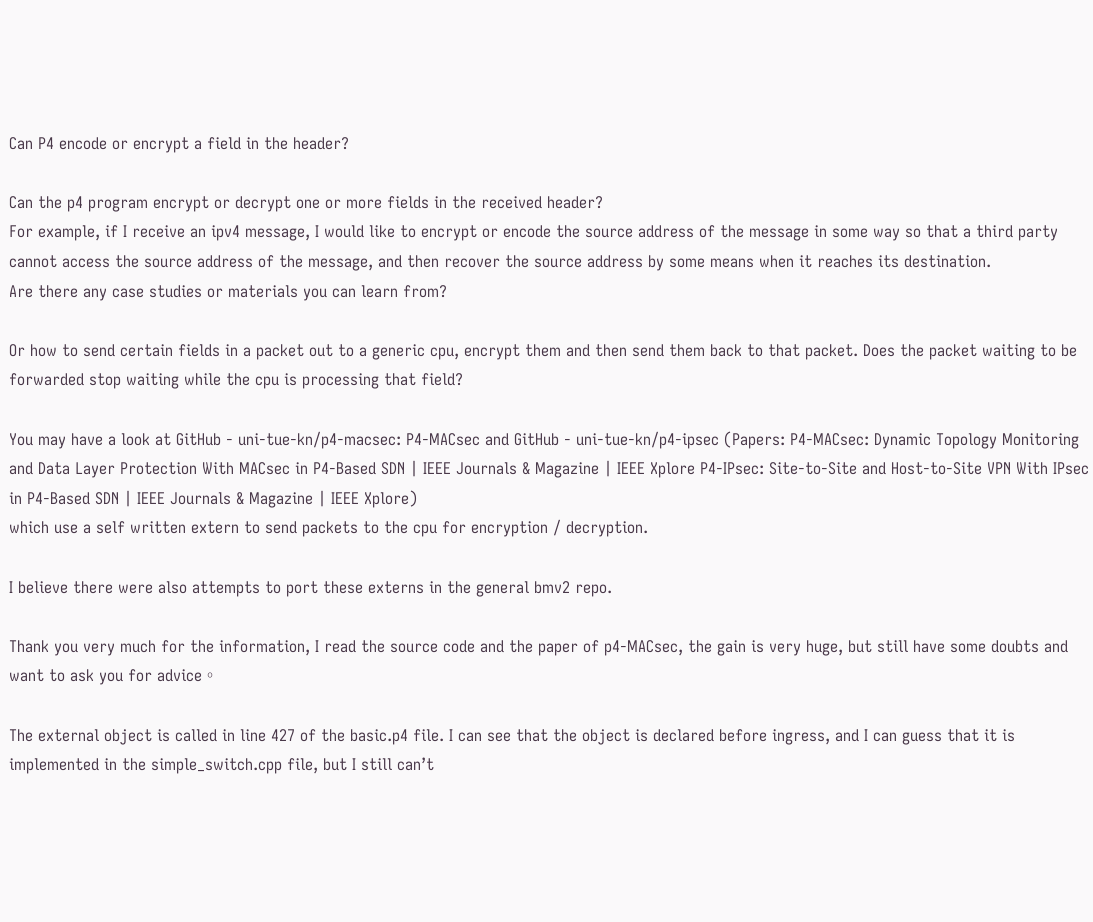Can P4 encode or encrypt a field in the header?

Can the p4 program encrypt or decrypt one or more fields in the received header?
For example, if I receive an ipv4 message, I would like to encrypt or encode the source address of the message in some way so that a third party cannot access the source address of the message, and then recover the source address by some means when it reaches its destination.
Are there any case studies or materials you can learn from?

Or how to send certain fields in a packet out to a generic cpu, encrypt them and then send them back to that packet. Does the packet waiting to be forwarded stop waiting while the cpu is processing that field?

You may have a look at GitHub - uni-tue-kn/p4-macsec: P4-MACsec and GitHub - uni-tue-kn/p4-ipsec (Papers: P4-MACsec: Dynamic Topology Monitoring and Data Layer Protection With MACsec in P4-Based SDN | IEEE Journals & Magazine | IEEE Xplore P4-IPsec: Site-to-Site and Host-to-Site VPN With IPsec in P4-Based SDN | IEEE Journals & Magazine | IEEE Xplore)
which use a self written extern to send packets to the cpu for encryption / decryption.

I believe there were also attempts to port these externs in the general bmv2 repo.

Thank you very much for the information, I read the source code and the paper of p4-MACsec, the gain is very huge, but still have some doubts and want to ask you for advice。

The external object is called in line 427 of the basic.p4 file. I can see that the object is declared before ingress, and I can guess that it is implemented in the simple_switch.cpp file, but I still can’t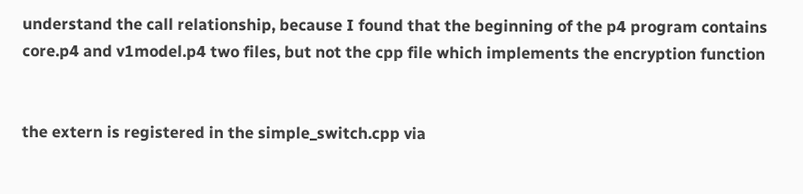understand the call relationship, because I found that the beginning of the p4 program contains core.p4 and v1model.p4 two files, but not the cpp file which implements the encryption function


the extern is registered in the simple_switch.cpp via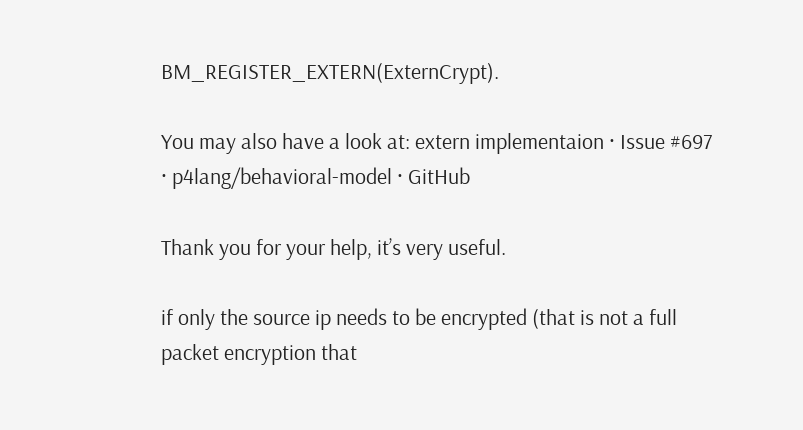BM_REGISTER_EXTERN(ExternCrypt).

You may also have a look at: extern implementaion · Issue #697 · p4lang/behavioral-model · GitHub

Thank you for your help, it’s very useful.

if only the source ip needs to be encrypted (that is not a full packet encryption that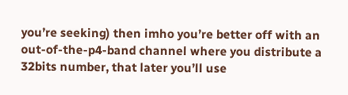you’re seeking) then imho you’re better off with an out-of-the-p4-band channel where you distribute a 32bits number, that later you’ll use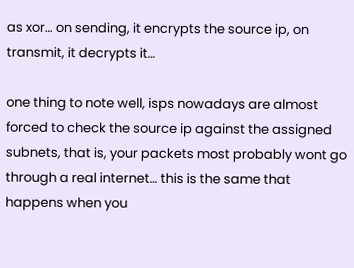as xor… on sending, it encrypts the source ip, on transmit, it decrypts it…

one thing to note well, isps nowadays are almost forced to check the source ip against the assigned subnets, that is, your packets most probably wont go through a real internet… this is the same that happens when you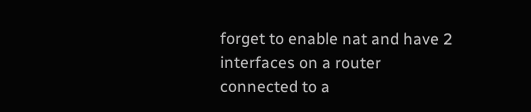forget to enable nat and have 2 interfaces on a router connected to a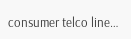consumer telco line…